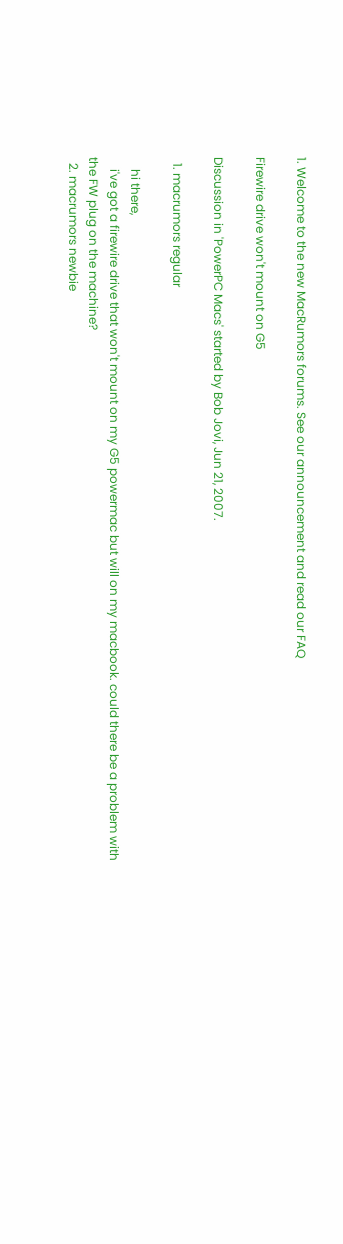1. Welcome to the new MacRumors forums. See our announcement and read our FAQ

Firewire drive won't mount on G5

Discussion in 'PowerPC Macs' started by Bob Jovi, Jun 21, 2007.

  1. macrumors regular

    hi there,
    i've got a firewire drive that won't mount on my G5 powermac but will on my macbook. could there be a problem with the FW plug on the machine?
  2. macrumors newbie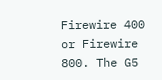Firewire 400 or Firewire 800. The G5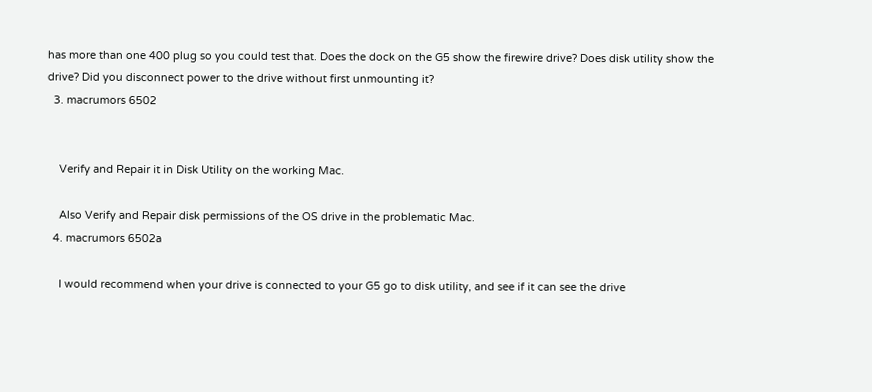has more than one 400 plug so you could test that. Does the dock on the G5 show the firewire drive? Does disk utility show the drive? Did you disconnect power to the drive without first unmounting it?
  3. macrumors 6502


    Verify and Repair it in Disk Utility on the working Mac.

    Also Verify and Repair disk permissions of the OS drive in the problematic Mac.
  4. macrumors 6502a

    I would recommend when your drive is connected to your G5 go to disk utility, and see if it can see the drive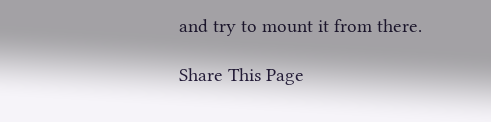and try to mount it from there.

Share This Page